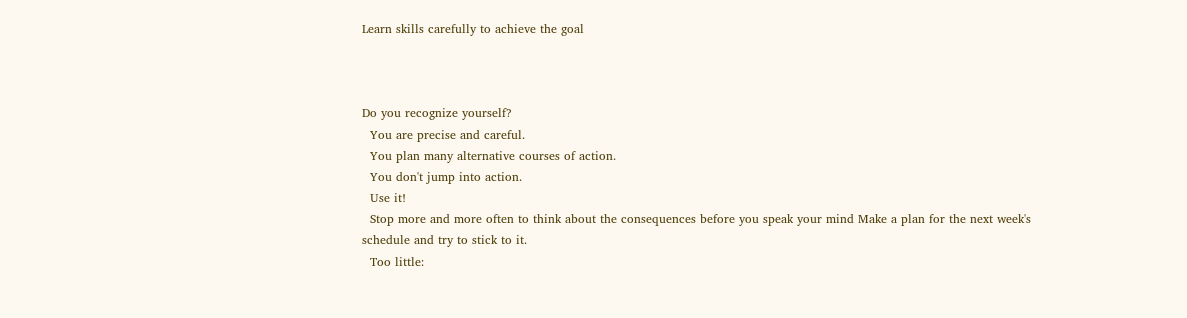Learn skills carefully to achieve the goal



Do you recognize yourself?
  You are precise and careful.
  You plan many alternative courses of action.
  You don't jump into action.
  Use it!
  Stop more and more often to think about the consequences before you speak your mind Make a plan for the next week's schedule and try to stick to it.
  Too little: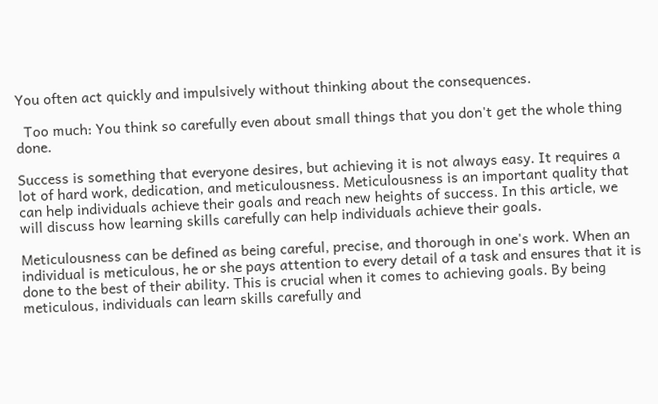You often act quickly and impulsively without thinking about the consequences.

  Too much: You think so carefully even about small things that you don't get the whole thing done.

Success is something that everyone desires, but achieving it is not always easy. It requires a lot of hard work, dedication, and meticulousness. Meticulousness is an important quality that can help individuals achieve their goals and reach new heights of success. In this article, we will discuss how learning skills carefully can help individuals achieve their goals.

Meticulousness can be defined as being careful, precise, and thorough in one's work. When an individual is meticulous, he or she pays attention to every detail of a task and ensures that it is done to the best of their ability. This is crucial when it comes to achieving goals. By being meticulous, individuals can learn skills carefully and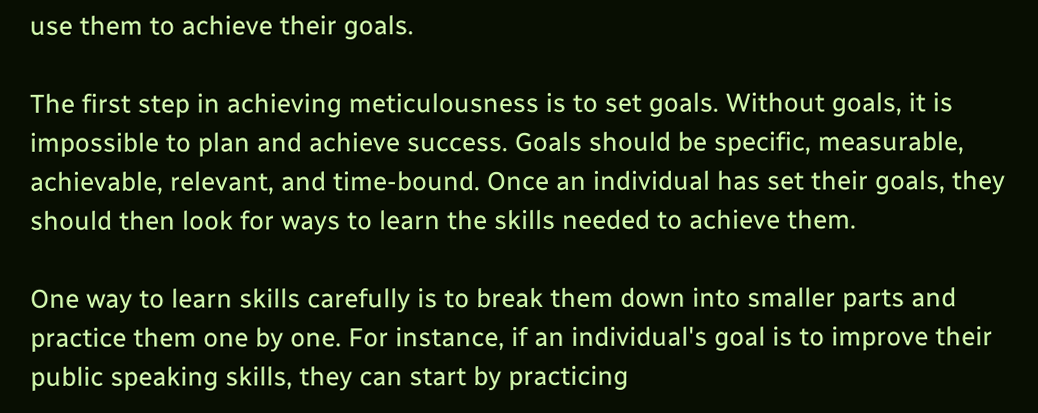use them to achieve their goals.

The first step in achieving meticulousness is to set goals. Without goals, it is impossible to plan and achieve success. Goals should be specific, measurable, achievable, relevant, and time-bound. Once an individual has set their goals, they should then look for ways to learn the skills needed to achieve them.

One way to learn skills carefully is to break them down into smaller parts and practice them one by one. For instance, if an individual's goal is to improve their public speaking skills, they can start by practicing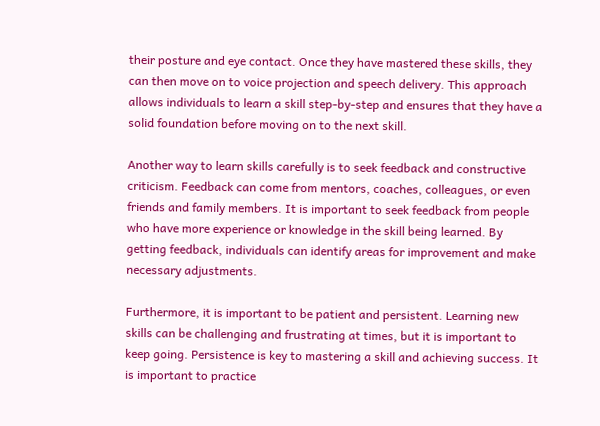their posture and eye contact. Once they have mastered these skills, they can then move on to voice projection and speech delivery. This approach allows individuals to learn a skill step-by-step and ensures that they have a solid foundation before moving on to the next skill.

Another way to learn skills carefully is to seek feedback and constructive criticism. Feedback can come from mentors, coaches, colleagues, or even friends and family members. It is important to seek feedback from people who have more experience or knowledge in the skill being learned. By getting feedback, individuals can identify areas for improvement and make necessary adjustments.

Furthermore, it is important to be patient and persistent. Learning new skills can be challenging and frustrating at times, but it is important to keep going. Persistence is key to mastering a skill and achieving success. It is important to practice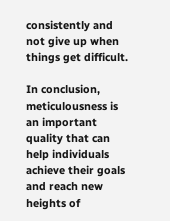consistently and not give up when things get difficult.

In conclusion, meticulousness is an important quality that can help individuals achieve their goals and reach new heights of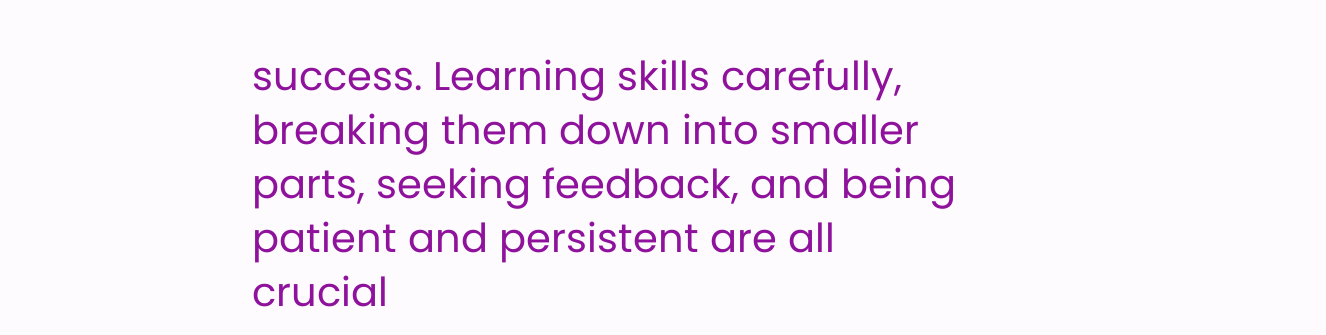success. Learning skills carefully, breaking them down into smaller parts, seeking feedback, and being patient and persistent are all crucial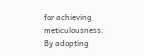for achieving meticulousness. By adopting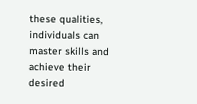these qualities, individuals can master skills and achieve their desired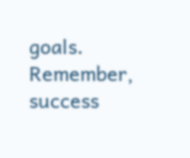goals. Remember, success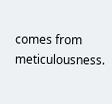comes from meticulousness.